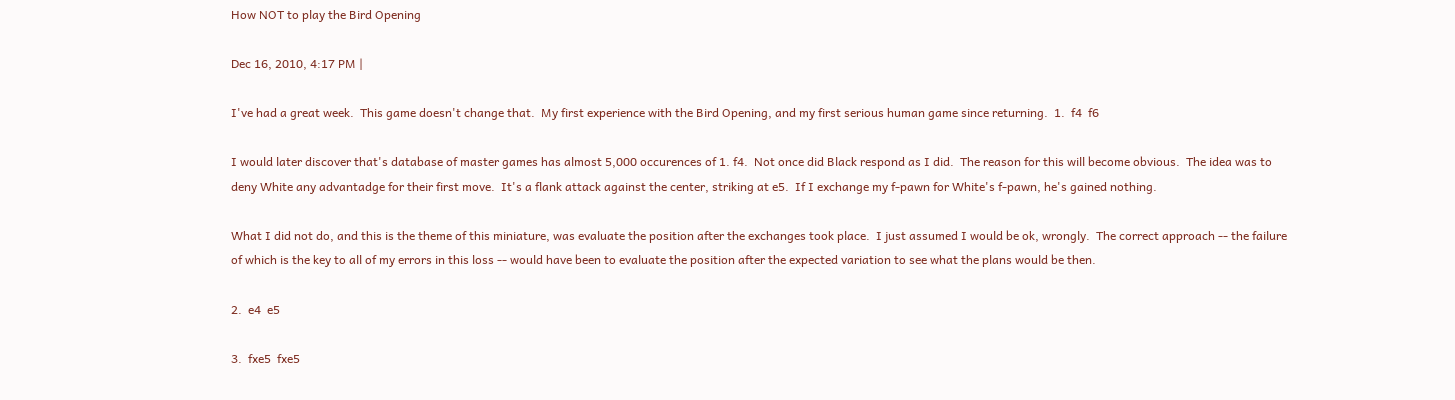How NOT to play the Bird Opening

Dec 16, 2010, 4:17 PM |

I've had a great week.  This game doesn't change that.  My first experience with the Bird Opening, and my first serious human game since returning.  1.  f4  f6

I would later discover that's database of master games has almost 5,000 occurences of 1. f4.  Not once did Black respond as I did.  The reason for this will become obvious.  The idea was to deny White any advantadge for their first move.  It's a flank attack against the center, striking at e5.  If I exchange my f-pawn for White's f-pawn, he's gained nothing.

What I did not do, and this is the theme of this miniature, was evaluate the position after the exchanges took place.  I just assumed I would be ok, wrongly.  The correct approach -- the failure of which is the key to all of my errors in this loss -- would have been to evaluate the position after the expected variation to see what the plans would be then.

2.  e4  e5

3.  fxe5  fxe5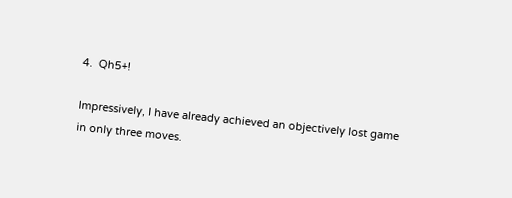4.  Qh5+!

Impressively, I have already achieved an objectively lost game in only three moves.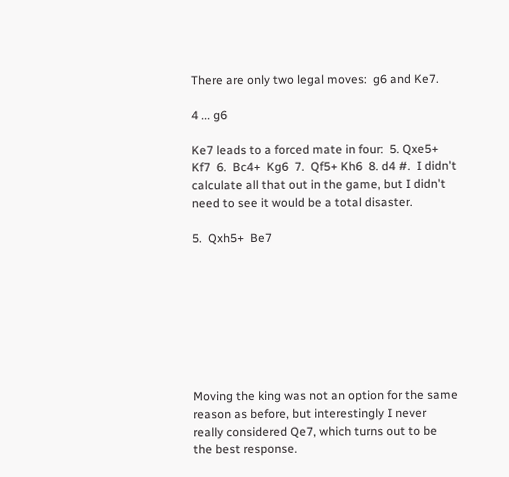There are only two legal moves:  g6 and Ke7.

4 ... g6

Ke7 leads to a forced mate in four:  5. Qxe5+ Kf7  6.  Bc4+  Kg6  7.  Qf5+ Kh6  8. d4 #.  I didn't calculate all that out in the game, but I didn't need to see it would be a total disaster.

5.  Qxh5+  Be7








Moving the king was not an option for the same reason as before, but interestingly I never really considered Qe7, which turns out to be the best response.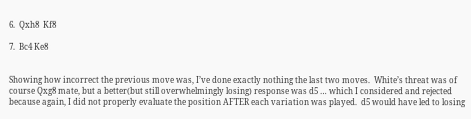6.  Qxh8  Kf8

7.  Bc4 Ke8


Showing how incorrect the previous move was, I’ve done exactly nothing the last two moves.  White’s threat was of course Qxg8 mate, but a better(but still overwhelmingly losing) response was d5 … which I considered and rejected because again, I did not properly evaluate the position AFTER each variation was played.  d5 would have led to losing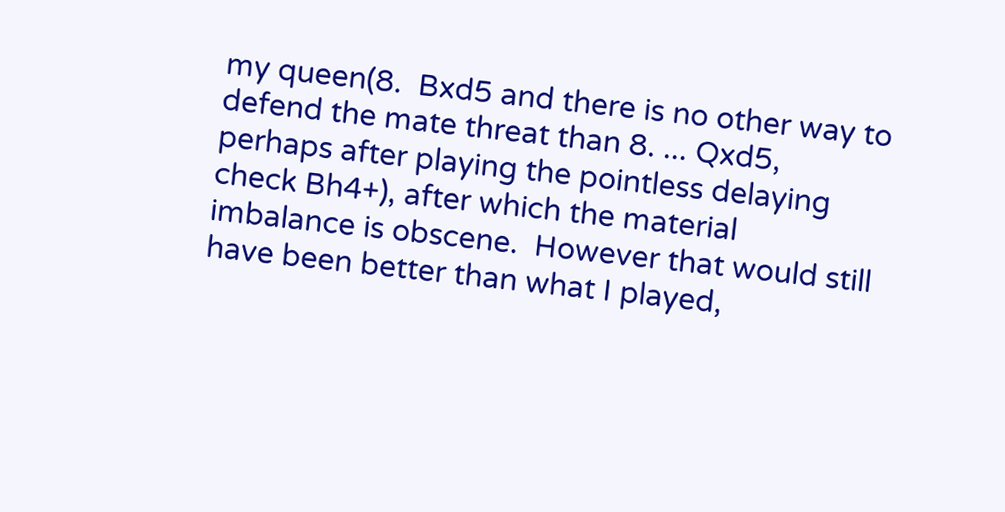my queen(8.  Bxd5 and there is no other way to defend the mate threat than 8. ... Qxd5, perhaps after playing the pointless delaying check Bh4+), after which the material imbalance is obscene.  However that would still have been better than what I played,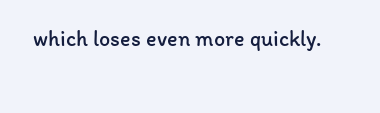which loses even more quickly.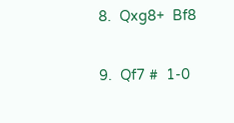8.  Qxg8+  Bf8

9.  Qf7 #  1-0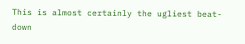This is almost certainly the ugliest beat-down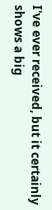I've ever received, but it certainly shows a big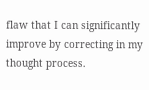flaw that I can significantly improve by correcting in my thought process.